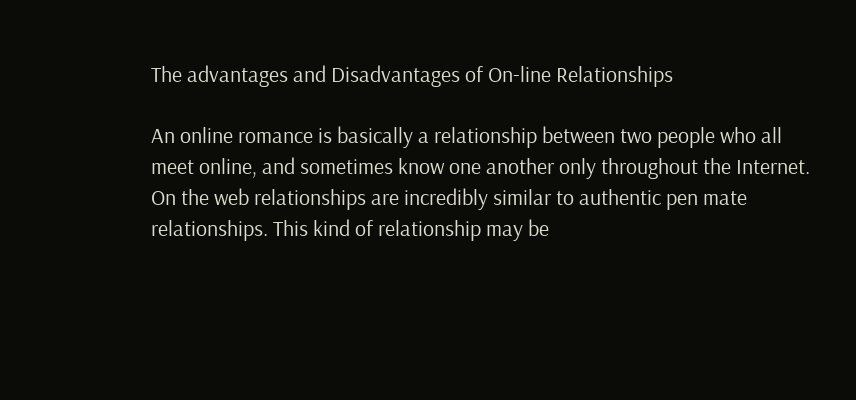The advantages and Disadvantages of On-line Relationships

An online romance is basically a relationship between two people who all meet online, and sometimes know one another only throughout the Internet. On the web relationships are incredibly similar to authentic pen mate relationships. This kind of relationship may be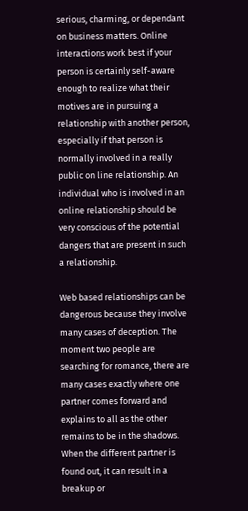serious, charming, or dependant on business matters. Online interactions work best if your person is certainly self-aware enough to realize what their motives are in pursuing a relationship with another person, especially if that person is normally involved in a really public on line relationship. An individual who is involved in an online relationship should be very conscious of the potential dangers that are present in such a relationship.

Web based relationships can be dangerous because they involve many cases of deception. The moment two people are searching for romance, there are many cases exactly where one partner comes forward and explains to all as the other remains to be in the shadows. When the different partner is found out, it can result in a breakup or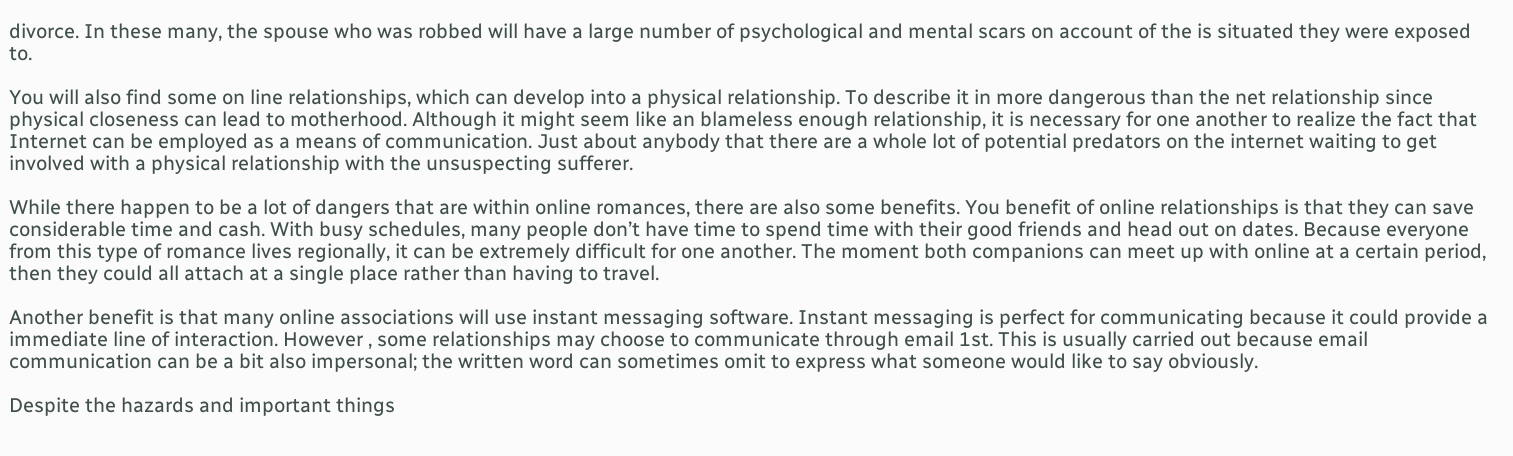divorce. In these many, the spouse who was robbed will have a large number of psychological and mental scars on account of the is situated they were exposed to.

You will also find some on line relationships, which can develop into a physical relationship. To describe it in more dangerous than the net relationship since physical closeness can lead to motherhood. Although it might seem like an blameless enough relationship, it is necessary for one another to realize the fact that Internet can be employed as a means of communication. Just about anybody that there are a whole lot of potential predators on the internet waiting to get involved with a physical relationship with the unsuspecting sufferer.

While there happen to be a lot of dangers that are within online romances, there are also some benefits. You benefit of online relationships is that they can save considerable time and cash. With busy schedules, many people don’t have time to spend time with their good friends and head out on dates. Because everyone from this type of romance lives regionally, it can be extremely difficult for one another. The moment both companions can meet up with online at a certain period, then they could all attach at a single place rather than having to travel.

Another benefit is that many online associations will use instant messaging software. Instant messaging is perfect for communicating because it could provide a immediate line of interaction. However , some relationships may choose to communicate through email 1st. This is usually carried out because email communication can be a bit also impersonal; the written word can sometimes omit to express what someone would like to say obviously.

Despite the hazards and important things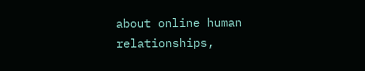about online human relationships,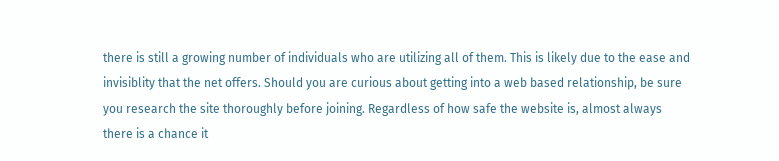there is still a growing number of individuals who are utilizing all of them. This is likely due to the ease and invisiblity that the net offers. Should you are curious about getting into a web based relationship, be sure you research the site thoroughly before joining. Regardless of how safe the website is, almost always there is a chance it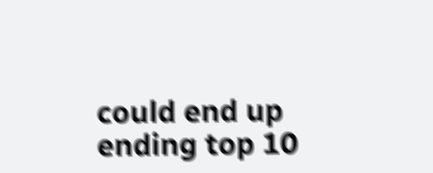could end up ending top 10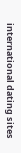international dating sites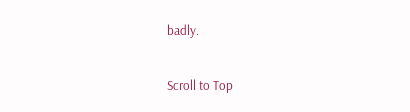badly.

Scroll to Top